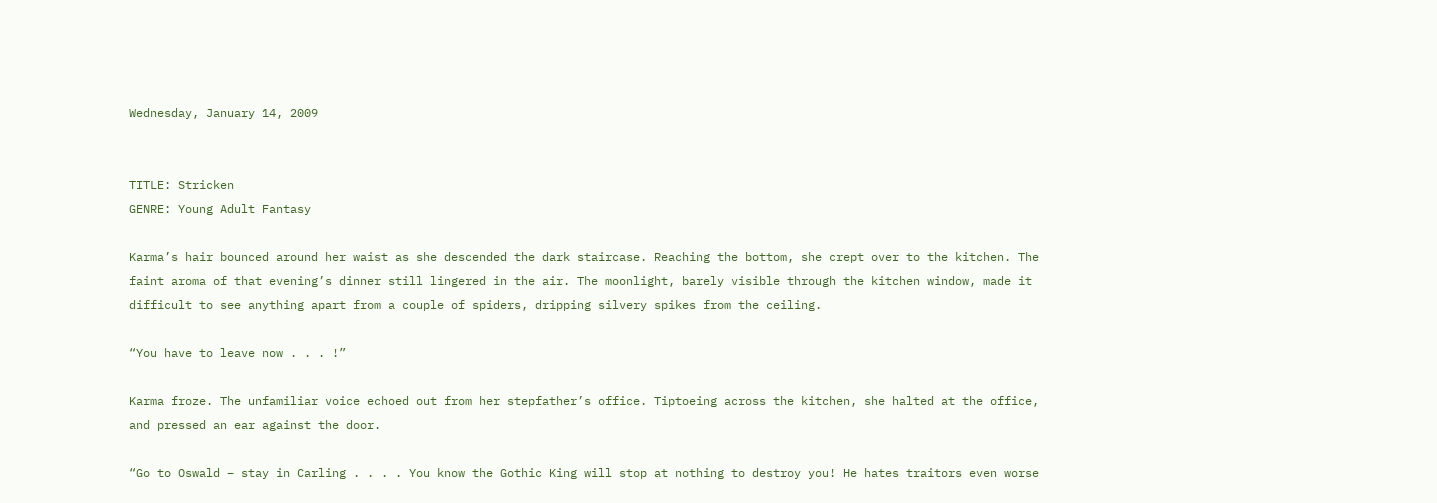Wednesday, January 14, 2009


TITLE: Stricken
GENRE: Young Adult Fantasy

Karma’s hair bounced around her waist as she descended the dark staircase. Reaching the bottom, she crept over to the kitchen. The faint aroma of that evening’s dinner still lingered in the air. The moonlight, barely visible through the kitchen window, made it difficult to see anything apart from a couple of spiders, dripping silvery spikes from the ceiling.

“You have to leave now . . . !”

Karma froze. The unfamiliar voice echoed out from her stepfather’s office. Tiptoeing across the kitchen, she halted at the office, and pressed an ear against the door.

“Go to Oswald – stay in Carling . . . . You know the Gothic King will stop at nothing to destroy you! He hates traitors even worse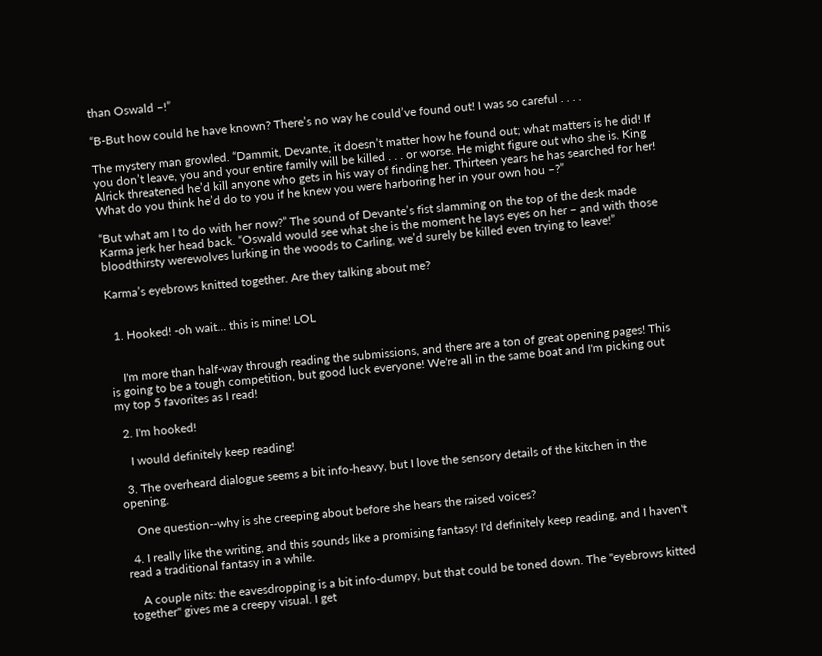than Oswald –!”

“B-But how could he have known? There’s no way he could’ve found out! I was so careful . . . .

The mystery man growled. “Dammit, Devante, it doesn’t matter how he found out; what matters is he did! If you don’t leave, you and your entire family will be killed . . . or worse. He might figure out who she is. King Alrick threatened he’d kill anyone who gets in his way of finding her. Thirteen years he has searched for her! What do you think he’d do to you if he knew you were harboring her in your own hou –?”

“But what am I to do with her now?” The sound of Devante’s fist slamming on the top of the desk made Karma jerk her head back. “Oswald would see what she is the moment he lays eyes on her – and with those bloodthirsty werewolves lurking in the woods to Carling, we’d surely be killed even trying to leave!”

Karma’s eyebrows knitted together. Are they talking about me?


  1. Hooked! -oh wait... this is mine! LOL


    I'm more than half-way through reading the submissions, and there are a ton of great opening pages! This is going to be a tough competition, but good luck everyone! We're all in the same boat and I'm picking out my top 5 favorites as I read!

  2. I'm hooked!

    I would definitely keep reading!

  3. The overheard dialogue seems a bit info-heavy, but I love the sensory details of the kitchen in the opening.

    One question--why is she creeping about before she hears the raised voices?

  4. I really like the writing, and this sounds like a promising fantasy! I'd definitely keep reading, and I haven't read a traditional fantasy in a while.

    A couple nits: the eavesdropping is a bit info-dumpy, but that could be toned down. The "eyebrows kitted together" gives me a creepy visual. I get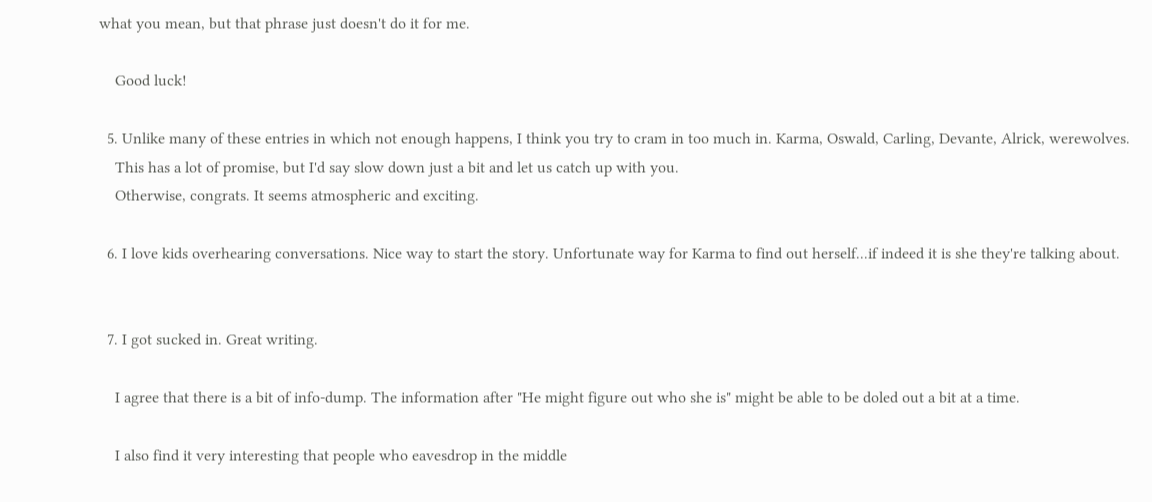what you mean, but that phrase just doesn't do it for me.

    Good luck!

  5. Unlike many of these entries in which not enough happens, I think you try to cram in too much in. Karma, Oswald, Carling, Devante, Alrick, werewolves.
    This has a lot of promise, but I'd say slow down just a bit and let us catch up with you.
    Otherwise, congrats. It seems atmospheric and exciting.

  6. I love kids overhearing conversations. Nice way to start the story. Unfortunate way for Karma to find out herself...if indeed it is she they're talking about.


  7. I got sucked in. Great writing.

    I agree that there is a bit of info-dump. The information after "He might figure out who she is" might be able to be doled out a bit at a time.

    I also find it very interesting that people who eavesdrop in the middle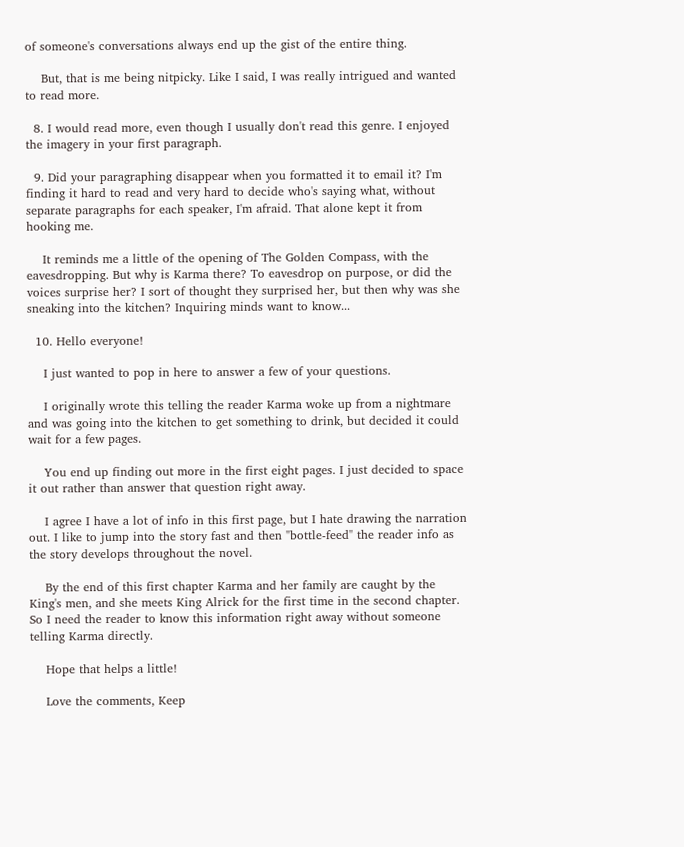of someone's conversations always end up the gist of the entire thing.

    But, that is me being nitpicky. Like I said, I was really intrigued and wanted to read more.

  8. I would read more, even though I usually don't read this genre. I enjoyed the imagery in your first paragraph.

  9. Did your paragraphing disappear when you formatted it to email it? I'm finding it hard to read and very hard to decide who's saying what, without separate paragraphs for each speaker, I'm afraid. That alone kept it from hooking me.

    It reminds me a little of the opening of The Golden Compass, with the eavesdropping. But why is Karma there? To eavesdrop on purpose, or did the voices surprise her? I sort of thought they surprised her, but then why was she sneaking into the kitchen? Inquiring minds want to know...

  10. Hello everyone!

    I just wanted to pop in here to answer a few of your questions.

    I originally wrote this telling the reader Karma woke up from a nightmare and was going into the kitchen to get something to drink, but decided it could wait for a few pages.

    You end up finding out more in the first eight pages. I just decided to space it out rather than answer that question right away.

    I agree I have a lot of info in this first page, but I hate drawing the narration out. I like to jump into the story fast and then "bottle-feed" the reader info as the story develops throughout the novel.

    By the end of this first chapter Karma and her family are caught by the King's men, and she meets King Alrick for the first time in the second chapter. So I need the reader to know this information right away without someone telling Karma directly.

    Hope that helps a little!

    Love the comments, Keep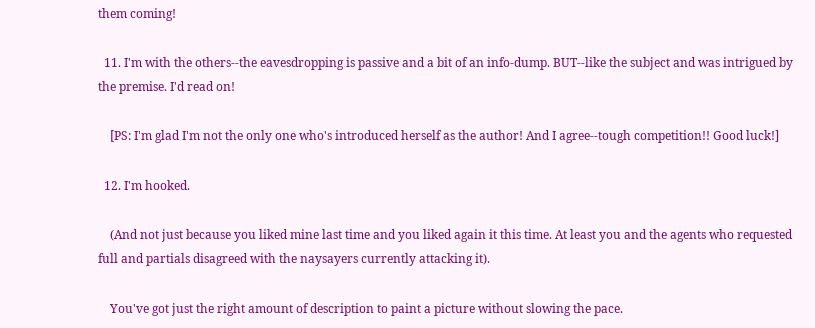them coming!

  11. I'm with the others--the eavesdropping is passive and a bit of an info-dump. BUT--like the subject and was intrigued by the premise. I'd read on!

    [PS: I'm glad I'm not the only one who's introduced herself as the author! And I agree--tough competition!! Good luck!]

  12. I'm hooked.

    (And not just because you liked mine last time and you liked again it this time. At least you and the agents who requested full and partials disagreed with the naysayers currently attacking it).

    You've got just the right amount of description to paint a picture without slowing the pace.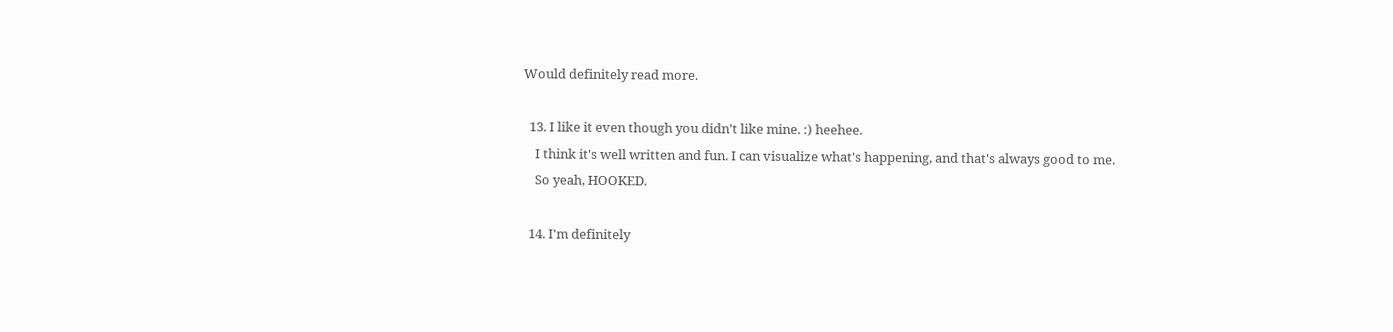Would definitely read more.

  13. I like it even though you didn't like mine. :) heehee.
    I think it's well written and fun. I can visualize what's happening, and that's always good to me.
    So yeah, HOOKED.

  14. I'm definitely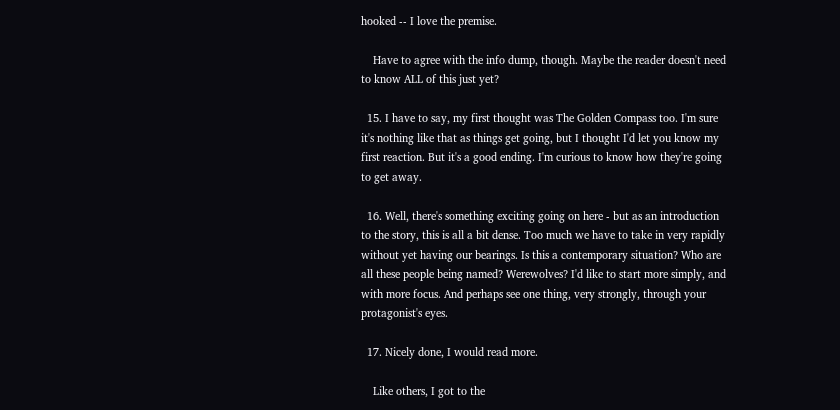hooked -- I love the premise.

    Have to agree with the info dump, though. Maybe the reader doesn't need to know ALL of this just yet?

  15. I have to say, my first thought was The Golden Compass too. I'm sure it's nothing like that as things get going, but I thought I'd let you know my first reaction. But it's a good ending. I'm curious to know how they're going to get away.

  16. Well, there's something exciting going on here - but as an introduction to the story, this is all a bit dense. Too much we have to take in very rapidly without yet having our bearings. Is this a contemporary situation? Who are all these people being named? Werewolves? I'd like to start more simply, and with more focus. And perhaps see one thing, very strongly, through your protagonist's eyes.

  17. Nicely done, I would read more.

    Like others, I got to the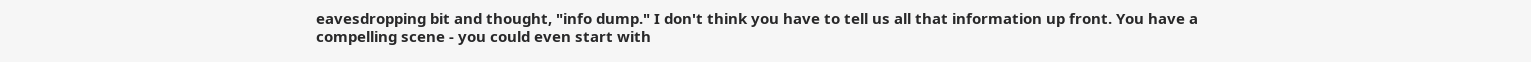eavesdropping bit and thought, "info dump." I don't think you have to tell us all that information up front. You have a compelling scene - you could even start with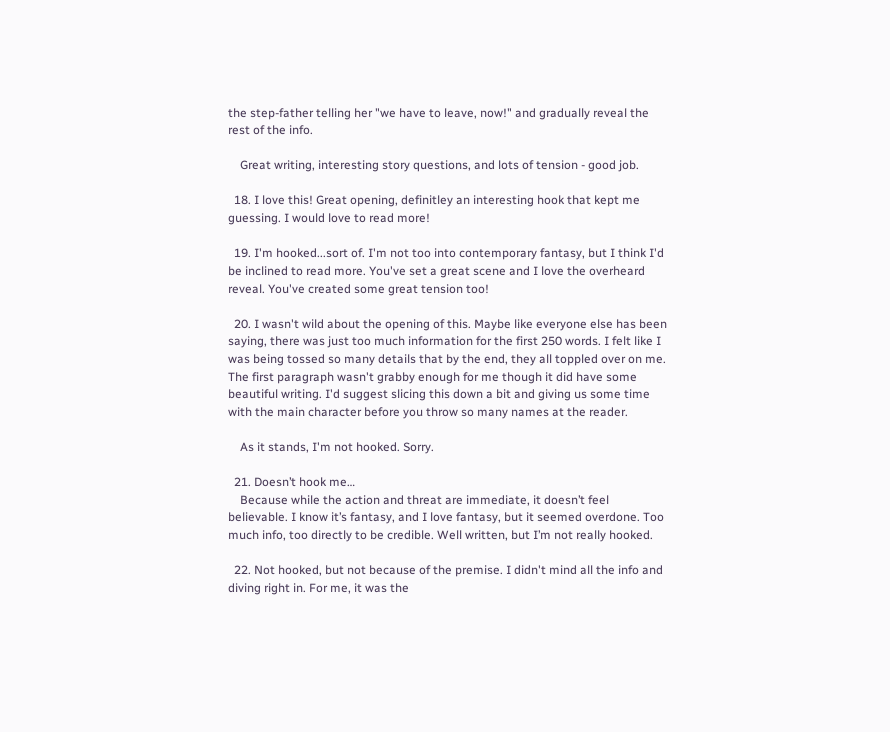the step-father telling her "we have to leave, now!" and gradually reveal the rest of the info.

    Great writing, interesting story questions, and lots of tension - good job.

  18. I love this! Great opening, definitley an interesting hook that kept me guessing. I would love to read more!

  19. I'm hooked...sort of. I'm not too into contemporary fantasy, but I think I'd be inclined to read more. You've set a great scene and I love the overheard reveal. You've created some great tension too!

  20. I wasn't wild about the opening of this. Maybe like everyone else has been saying, there was just too much information for the first 250 words. I felt like I was being tossed so many details that by the end, they all toppled over on me. The first paragraph wasn't grabby enough for me though it did have some beautiful writing. I'd suggest slicing this down a bit and giving us some time with the main character before you throw so many names at the reader.

    As it stands, I'm not hooked. Sorry.

  21. Doesn’t hook me…
    Because while the action and threat are immediate, it doesn’t feel believable. I know it’s fantasy, and I love fantasy, but it seemed overdone. Too much info, too directly to be credible. Well written, but I’m not really hooked.

  22. Not hooked, but not because of the premise. I didn't mind all the info and diving right in. For me, it was the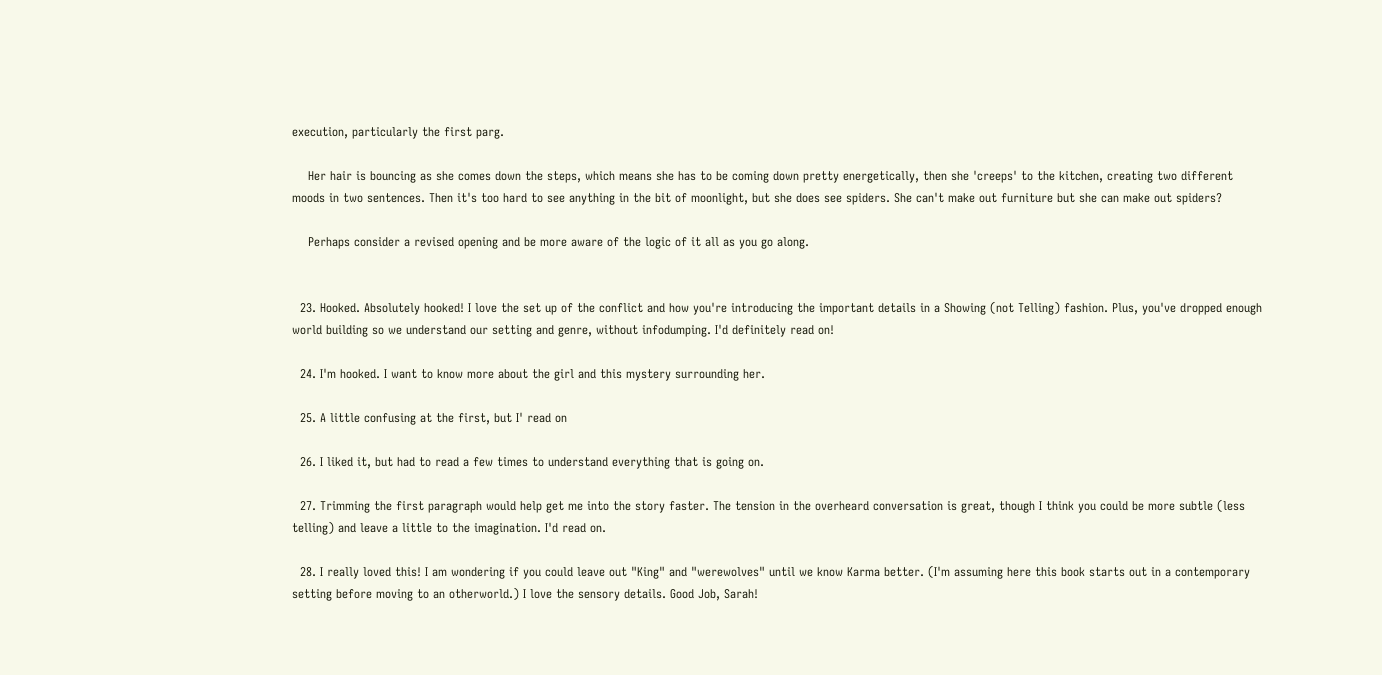execution, particularly the first parg.

    Her hair is bouncing as she comes down the steps, which means she has to be coming down pretty energetically, then she 'creeps' to the kitchen, creating two different moods in two sentences. Then it's too hard to see anything in the bit of moonlight, but she does see spiders. She can't make out furniture but she can make out spiders?

    Perhaps consider a revised opening and be more aware of the logic of it all as you go along.


  23. Hooked. Absolutely hooked! I love the set up of the conflict and how you're introducing the important details in a Showing (not Telling) fashion. Plus, you've dropped enough world building so we understand our setting and genre, without infodumping. I'd definitely read on!

  24. I'm hooked. I want to know more about the girl and this mystery surrounding her.

  25. A little confusing at the first, but I' read on

  26. I liked it, but had to read a few times to understand everything that is going on.

  27. Trimming the first paragraph would help get me into the story faster. The tension in the overheard conversation is great, though I think you could be more subtle (less telling) and leave a little to the imagination. I'd read on.

  28. I really loved this! I am wondering if you could leave out "King" and "werewolves" until we know Karma better. (I'm assuming here this book starts out in a contemporary setting before moving to an otherworld.) I love the sensory details. Good Job, Sarah!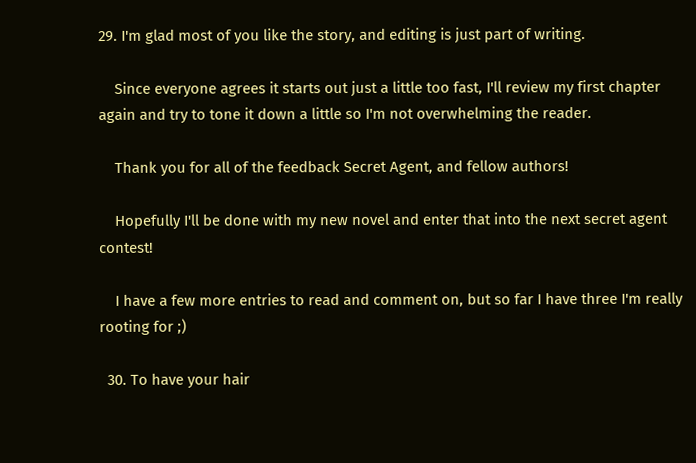29. I'm glad most of you like the story, and editing is just part of writing.

    Since everyone agrees it starts out just a little too fast, I'll review my first chapter again and try to tone it down a little so I'm not overwhelming the reader.

    Thank you for all of the feedback Secret Agent, and fellow authors!

    Hopefully I'll be done with my new novel and enter that into the next secret agent contest!

    I have a few more entries to read and comment on, but so far I have three I'm really rooting for ;)

  30. To have your hair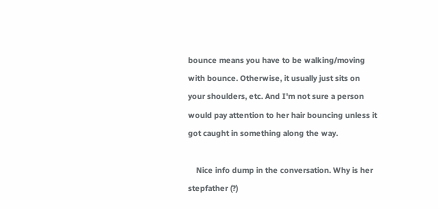bounce means you have to be walking/moving with bounce. Otherwise, it usually just sits on your shoulders, etc. And I'm not sure a person would pay attention to her hair bouncing unless it got caught in something along the way.

    Nice info dump in the conversation. Why is her stepfather (?)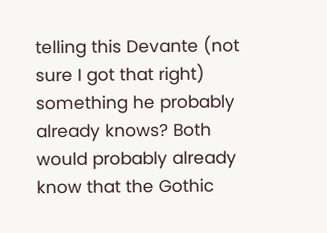telling this Devante (not sure I got that right) something he probably already knows? Both would probably already know that the Gothic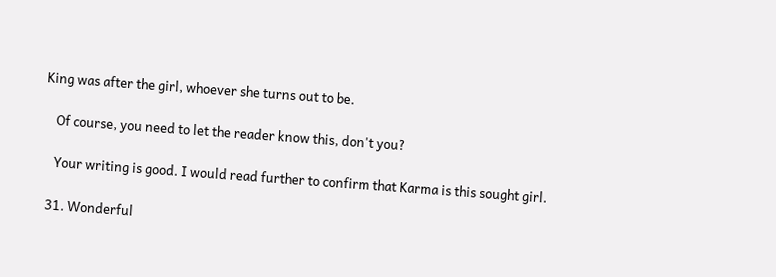King was after the girl, whoever she turns out to be.

    Of course, you need to let the reader know this, don't you?

    Your writing is good. I would read further to confirm that Karma is this sought girl.

  31. Wonderful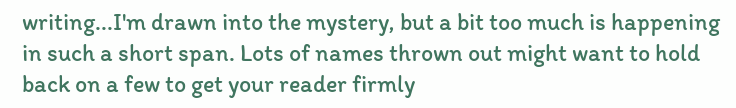writing...I'm drawn into the mystery, but a bit too much is happening in such a short span. Lots of names thrown out might want to hold back on a few to get your reader firmly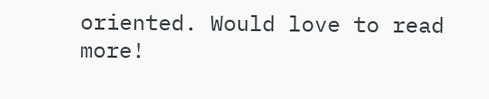oriented. Would love to read more!